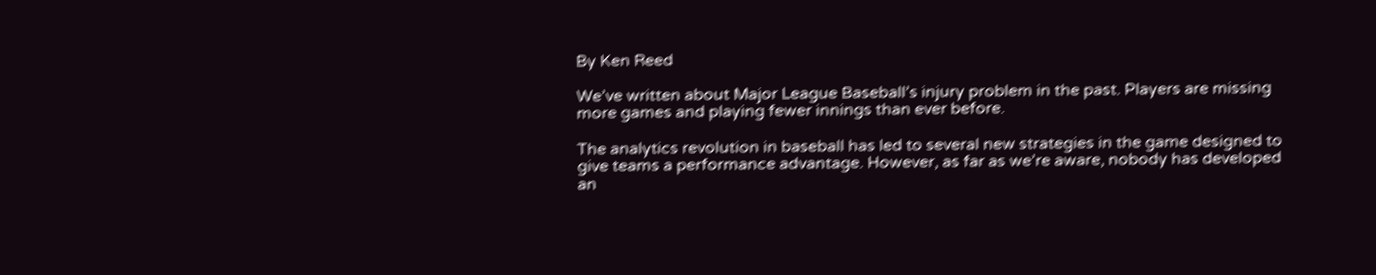By Ken Reed

We’ve written about Major League Baseball’s injury problem in the past. Players are missing more games and playing fewer innings than ever before.

The analytics revolution in baseball has led to several new strategies in the game designed to give teams a performance advantage. However, as far as we’re aware, nobody has developed an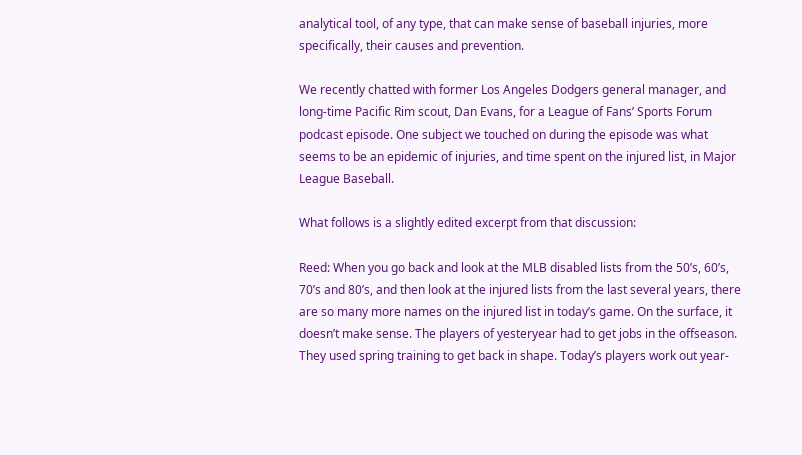analytical tool, of any type, that can make sense of baseball injuries, more specifically, their causes and prevention.

We recently chatted with former Los Angeles Dodgers general manager, and long-time Pacific Rim scout, Dan Evans, for a League of Fans’ Sports Forum podcast episode. One subject we touched on during the episode was what seems to be an epidemic of injuries, and time spent on the injured list, in Major League Baseball.

What follows is a slightly edited excerpt from that discussion:

Reed: When you go back and look at the MLB disabled lists from the 50’s, 60’s, 70’s and 80’s, and then look at the injured lists from the last several years, there are so many more names on the injured list in today’s game. On the surface, it doesn’t make sense. The players of yesteryear had to get jobs in the offseason. They used spring training to get back in shape. Today’s players work out year-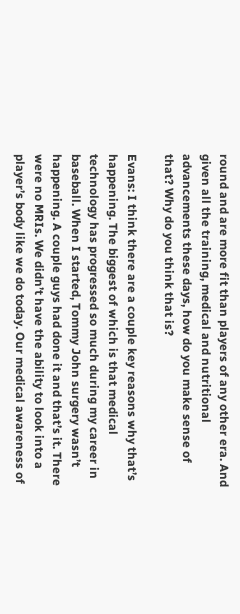round and are more fit than players of any other era. And given all the training, medical and nutritional advancements these days, how do you make sense of that? Why do you think that is?

Evans: I think there are a couple key reasons why that’s happening. The biggest of which is that medical technology has progressed so much during my career in baseball. When I started, Tommy John surgery wasn’t happening. A couple guys had done it and that’s it. There were no MRIs. We didn’t have the ability to look into a player’s body like we do today. Our medical awareness of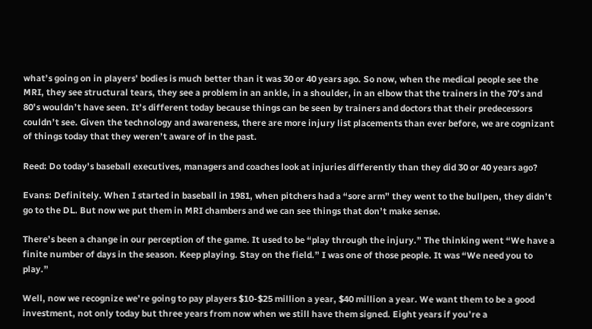what’s going on in players’ bodies is much better than it was 30 or 40 years ago. So now, when the medical people see the MRI, they see structural tears, they see a problem in an ankle, in a shoulder, in an elbow that the trainers in the 70’s and 80’s wouldn’t have seen. It’s different today because things can be seen by trainers and doctors that their predecessors couldn’t see. Given the technology and awareness, there are more injury list placements than ever before, we are cognizant of things today that they weren’t aware of in the past.

Reed: Do today’s baseball executives, managers and coaches look at injuries differently than they did 30 or 40 years ago?

Evans: Definitely. When I started in baseball in 1981, when pitchers had a “sore arm” they went to the bullpen, they didn’t go to the DL. But now we put them in MRI chambers and we can see things that don’t make sense.

There’s been a change in our perception of the game. It used to be “play through the injury.” The thinking went “We have a finite number of days in the season. Keep playing. Stay on the field.” I was one of those people. It was “We need you to play.”

Well, now we recognize we’re going to pay players $10-$25 million a year, $40 million a year. We want them to be a good investment, not only today but three years from now when we still have them signed. Eight years if you’re a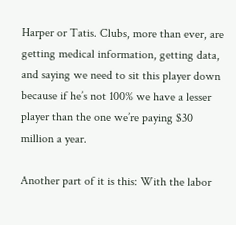Harper or Tatis. Clubs, more than ever, are getting medical information, getting data, and saying we need to sit this player down because if he’s not 100% we have a lesser player than the one we’re paying $30 million a year.

Another part of it is this: With the labor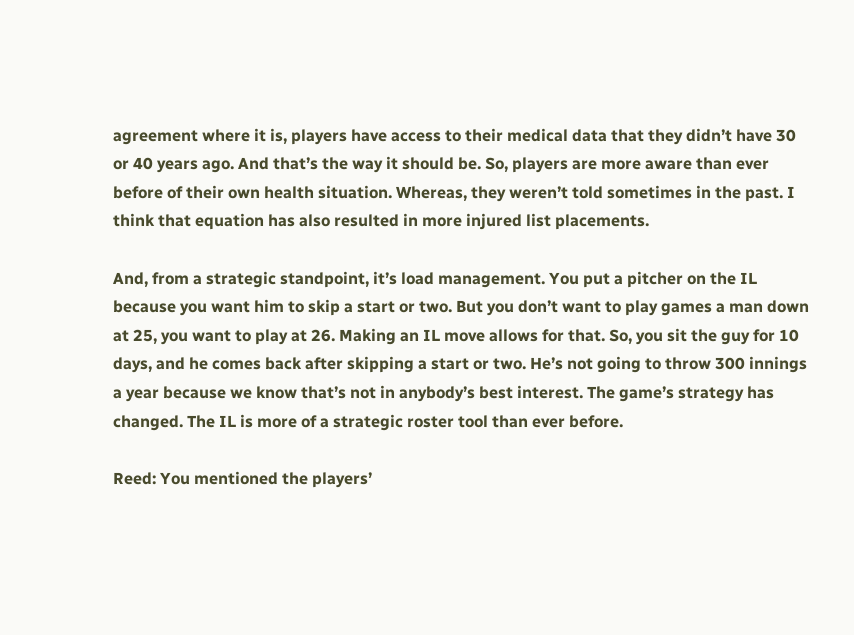agreement where it is, players have access to their medical data that they didn’t have 30 or 40 years ago. And that’s the way it should be. So, players are more aware than ever before of their own health situation. Whereas, they weren’t told sometimes in the past. I think that equation has also resulted in more injured list placements.

And, from a strategic standpoint, it’s load management. You put a pitcher on the IL because you want him to skip a start or two. But you don’t want to play games a man down at 25, you want to play at 26. Making an IL move allows for that. So, you sit the guy for 10 days, and he comes back after skipping a start or two. He’s not going to throw 300 innings a year because we know that’s not in anybody’s best interest. The game’s strategy has changed. The IL is more of a strategic roster tool than ever before.

Reed: You mentioned the players’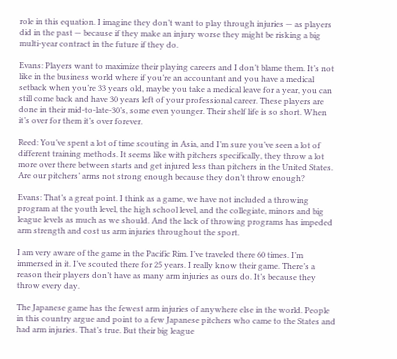role in this equation. I imagine they don’t want to play through injuries — as players did in the past — because if they make an injury worse they might be risking a big multi-year contract in the future if they do.

Evans: Players want to maximize their playing careers and I don’t blame them. It’s not like in the business world where if you’re an accountant and you have a medical setback when you’re 33 years old, maybe you take a medical leave for a year, you can still come back and have 30 years left of your professional career. These players are done in their mid-to-late-30’s, some even younger. Their shelf life is so short. When it’s over for them it’s over forever.

Reed: You’ve spent a lot of time scouting in Asia, and I’m sure you’ve seen a lot of different training methods. It seems like with pitchers specifically, they throw a lot more over there between starts and get injured less than pitchers in the United States. Are our pitchers’ arms not strong enough because they don’t throw enough?

Evans: That’s a great point. I think as a game, we have not included a throwing program at the youth level, the high school level, and the collegiate, minors and big league levels as much as we should. And the lack of throwing programs has impeded arm strength and cost us arm injuries throughout the sport.

I am very aware of the game in the Pacific Rim. I’ve traveled there 60 times. I’m immersed in it. I’ve scouted there for 25 years. I really know their game. There’s a reason their players don’t have as many arm injuries as ours do. It’s because they throw every day.

The Japanese game has the fewest arm injuries of anywhere else in the world. People in this country argue and point to a few Japanese pitchers who came to the States and had arm injuries. That’s true. But their big league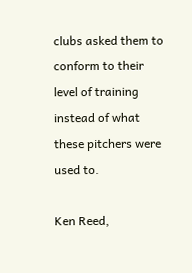clubs asked them to conform to their level of training instead of what these pitchers were used to.

Ken Reed,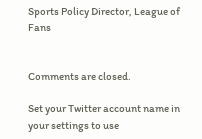Sports Policy Director, League of Fans


Comments are closed.

Set your Twitter account name in your settings to use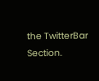the TwitterBar Section.